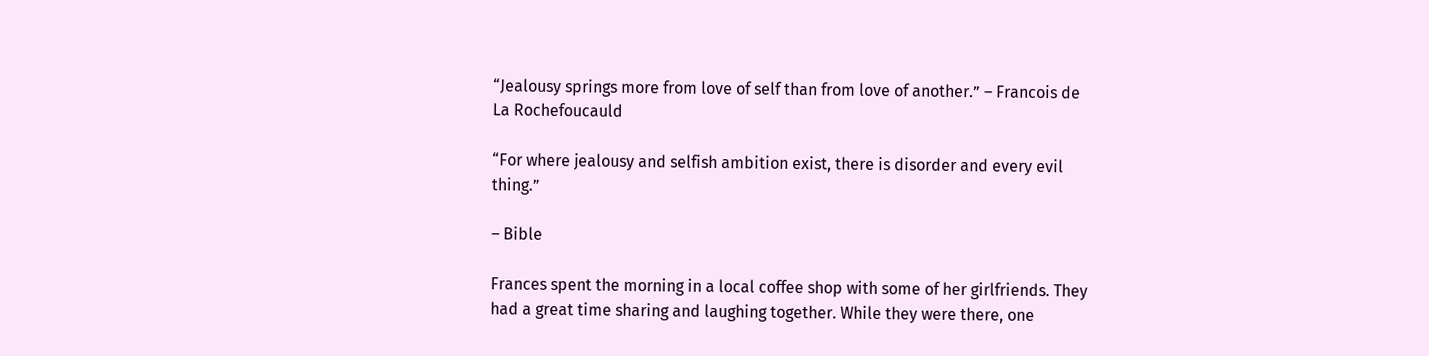“Jealousy springs more from love of self than from love of another.” – Francois de La Rochefoucauld

“For where jealousy and selfish ambition exist, there is disorder and every evil thing.”

– Bible

Frances spent the morning in a local coffee shop with some of her girlfriends. They had a great time sharing and laughing together. While they were there, one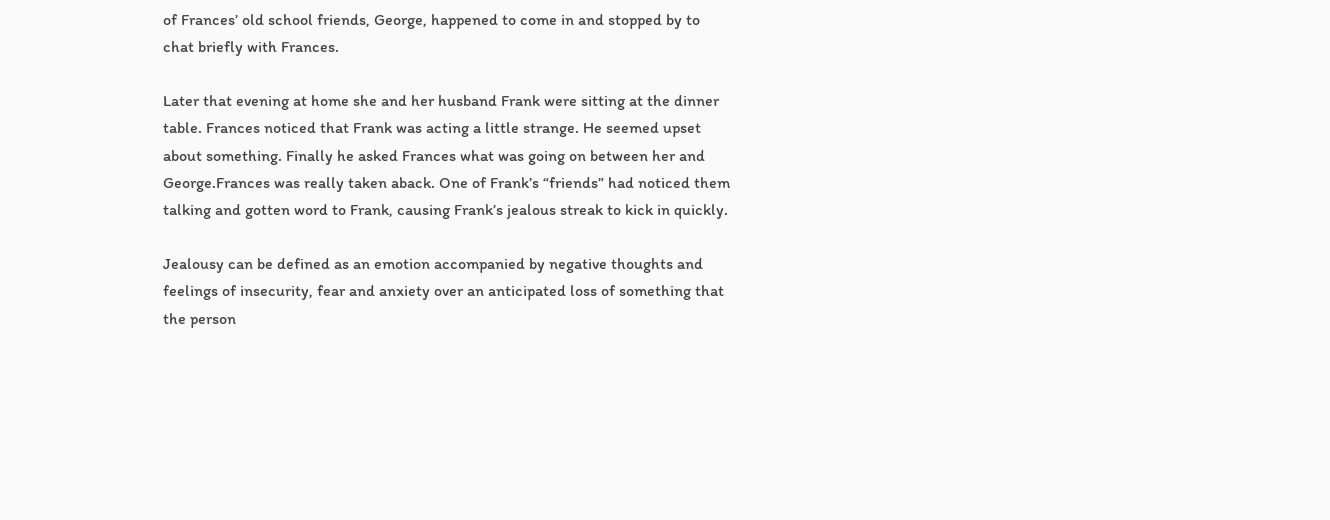of Frances’ old school friends, George, happened to come in and stopped by to chat briefly with Frances.

Later that evening at home she and her husband Frank were sitting at the dinner table. Frances noticed that Frank was acting a little strange. He seemed upset about something. Finally he asked Frances what was going on between her and George.Frances was really taken aback. One of Frank’s “friends” had noticed them talking and gotten word to Frank, causing Frank’s jealous streak to kick in quickly.

Jealousy can be defined as an emotion accompanied by negative thoughts and feelings of insecurity, fear and anxiety over an anticipated loss of something that the person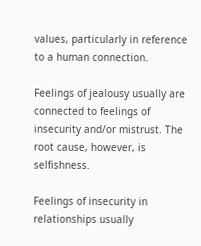values, particularly in reference to a human connection.

Feelings of jealousy usually are connected to feelings of insecurity and/or mistrust. The root cause, however, is selfishness.

Feelings of insecurity in relationships usually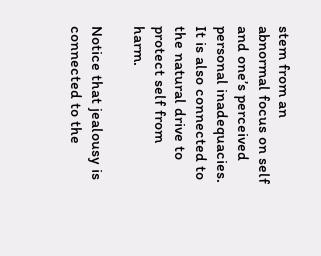stem from an abnormal focus on self and one’s perceived personal inadequacies. It is also connected to the natural drive to protect self from harm.

Notice that jealousy is connected to the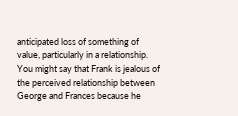anticipated loss of something of value, particularly in a relationship. You might say that Frank is jealous of the perceived relationship between George and Frances because he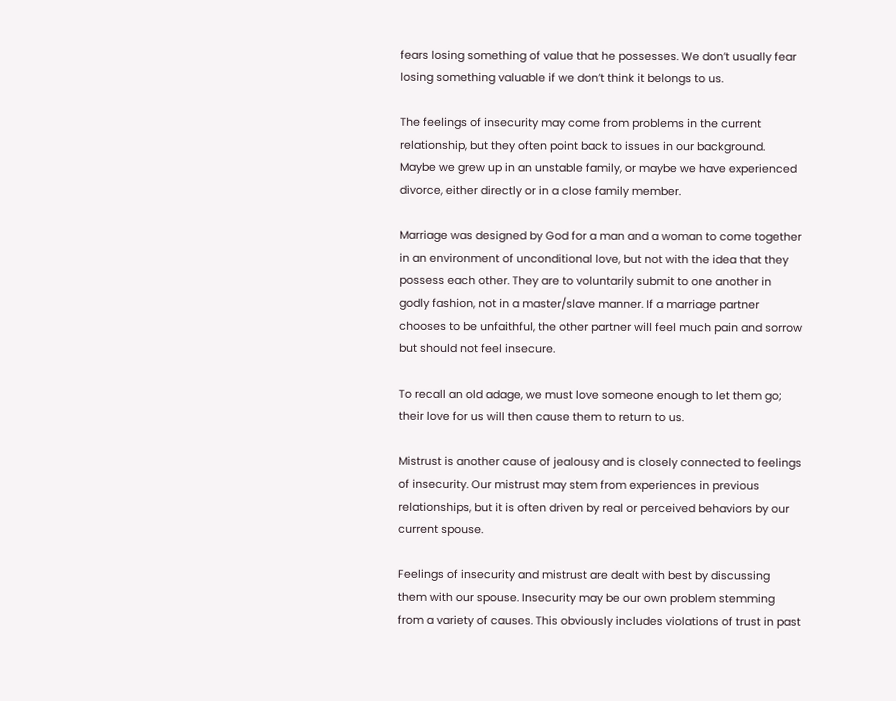fears losing something of value that he possesses. We don’t usually fear losing something valuable if we don’t think it belongs to us.

The feelings of insecurity may come from problems in the current relationship, but they often point back to issues in our background. Maybe we grew up in an unstable family, or maybe we have experienced divorce, either directly or in a close family member.

Marriage was designed by God for a man and a woman to come together in an environment of unconditional love, but not with the idea that they possess each other. They are to voluntarily submit to one another in godly fashion, not in a master/slave manner. If a marriage partner chooses to be unfaithful, the other partner will feel much pain and sorrow but should not feel insecure.

To recall an old adage, we must love someone enough to let them go; their love for us will then cause them to return to us.

Mistrust is another cause of jealousy and is closely connected to feelings of insecurity. Our mistrust may stem from experiences in previous relationships, but it is often driven by real or perceived behaviors by our current spouse.

Feelings of insecurity and mistrust are dealt with best by discussing them with our spouse. Insecurity may be our own problem stemming from a variety of causes. This obviously includes violations of trust in past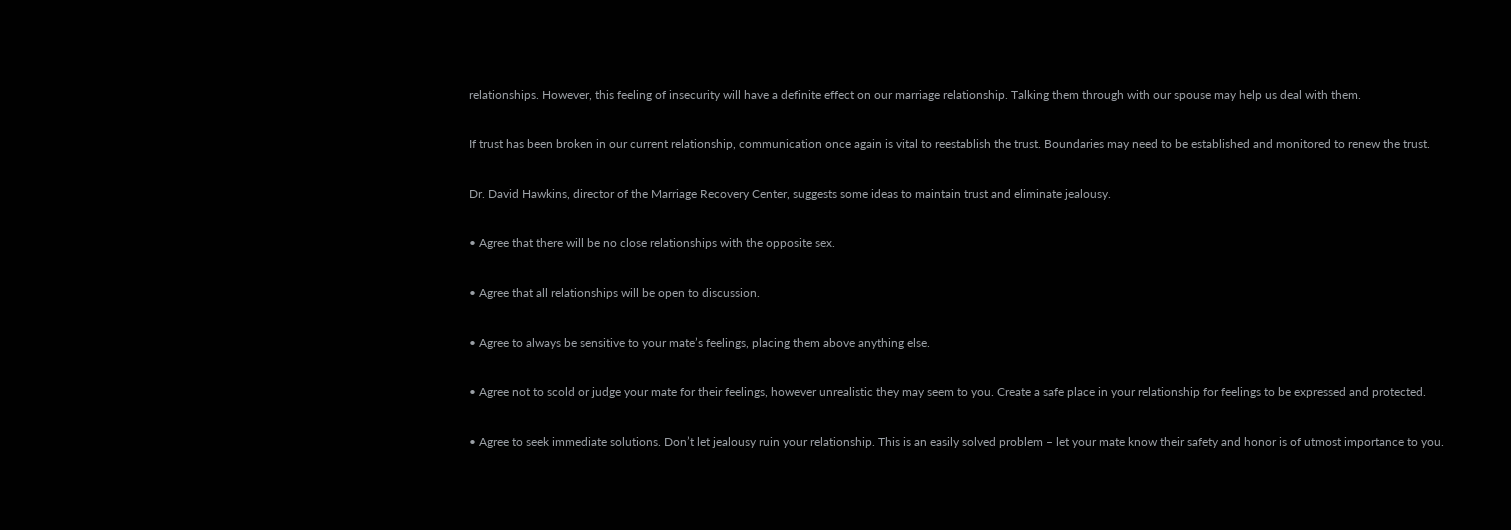relationships. However, this feeling of insecurity will have a definite effect on our marriage relationship. Talking them through with our spouse may help us deal with them.

If trust has been broken in our current relationship, communication once again is vital to reestablish the trust. Boundaries may need to be established and monitored to renew the trust.

Dr. David Hawkins, director of the Marriage Recovery Center, suggests some ideas to maintain trust and eliminate jealousy.

• Agree that there will be no close relationships with the opposite sex.

• Agree that all relationships will be open to discussion.

• Agree to always be sensitive to your mate’s feelings, placing them above anything else.

• Agree not to scold or judge your mate for their feelings, however unrealistic they may seem to you. Create a safe place in your relationship for feelings to be expressed and protected.

• Agree to seek immediate solutions. Don’t let jealousy ruin your relationship. This is an easily solved problem – let your mate know their safety and honor is of utmost importance to you.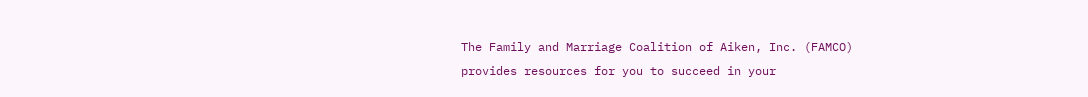The Family and Marriage Coalition of Aiken, Inc. (FAMCO) provides resources for you to succeed in your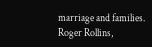marriage and families. Roger Rollins,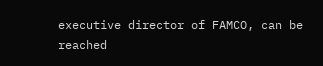executive director of FAMCO, can be reached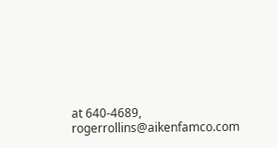at 640-4689, rogerrollins@aikenfamco.com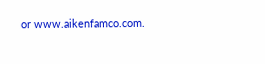or www.aikenfamco.com.